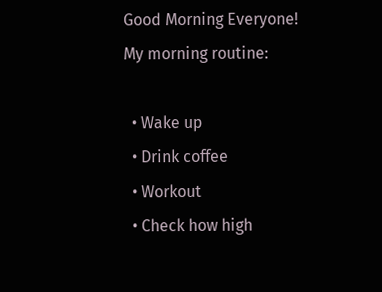Good Morning Everyone!
My morning routine:

  • Wake up
  • Drink coffee
  • Workout
  • Check how high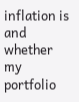inflation is and whether my portfolio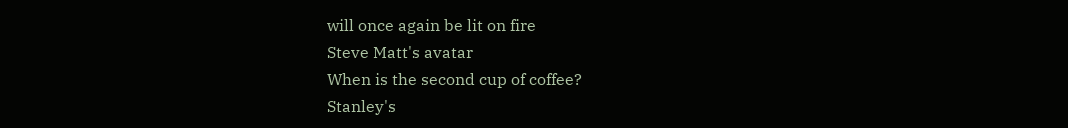will once again be lit on fire
Steve Matt's avatar
When is the second cup of coffee?
Stanley's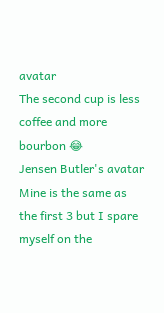avatar
The second cup is less coffee and more bourbon 😂
Jensen Butler's avatar
Mine is the same as the first 3 but I spare myself on the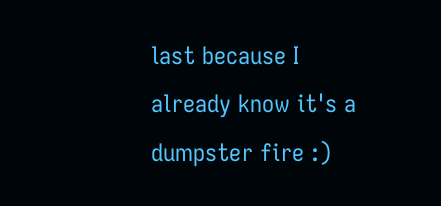last because I already know it's a dumpster fire :)